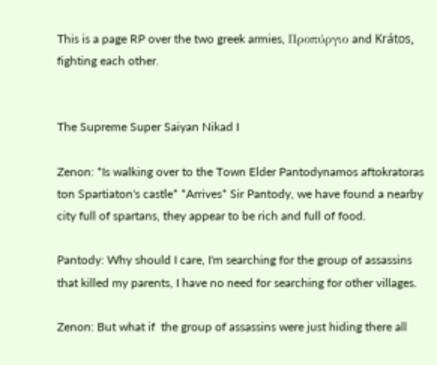This is a page RP over the two greek armies, Προπύργιο and Krátos, fighting each other.


The Supreme Super Saiyan Nikad I

Zenon: *Is walking over to the Town Elder Pantodynamos aftokratoras ton Spartiaton's castle* *Arrives* Sir Pantody, we have found a nearby city full of spartans, they appear to be rich and full of food.

Pantody: Why should I care, I'm searching for the group of assassins that killed my parents, I have no need for searching for other villages.

Zenon: But what if  the group of assassins were just hiding there all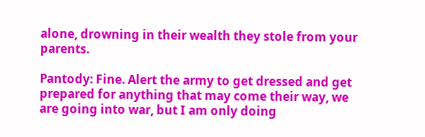alone, drowning in their wealth they stole from your parents.

Pantody: Fine. Alert the army to get dressed and get prepared for anything that may come their way, we are going into war, but I am only doing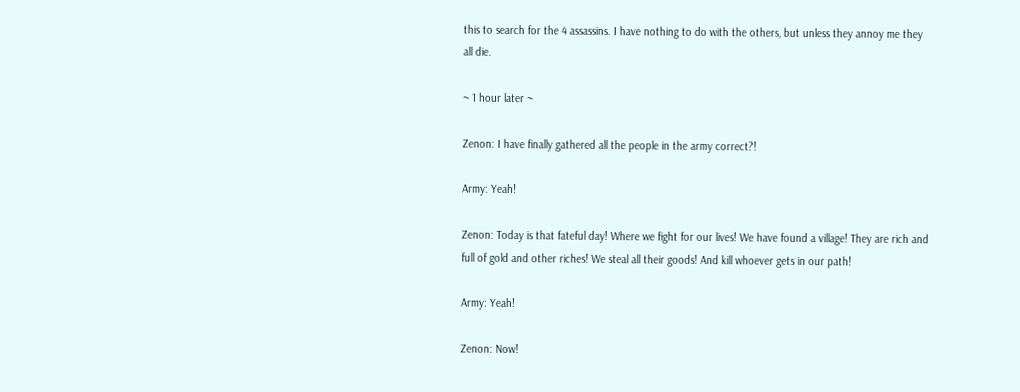this to search for the 4 assassins. I have nothing to do with the others, but unless they annoy me they all die.

~ 1 hour later ~

Zenon: I have finally gathered all the people in the army correct?!

Army: Yeah!

Zenon: Today is that fateful day! Where we fight for our lives! We have found a village! They are rich and full of gold and other riches! We steal all their goods! And kill whoever gets in our path!

Army: Yeah!

Zenon: Now!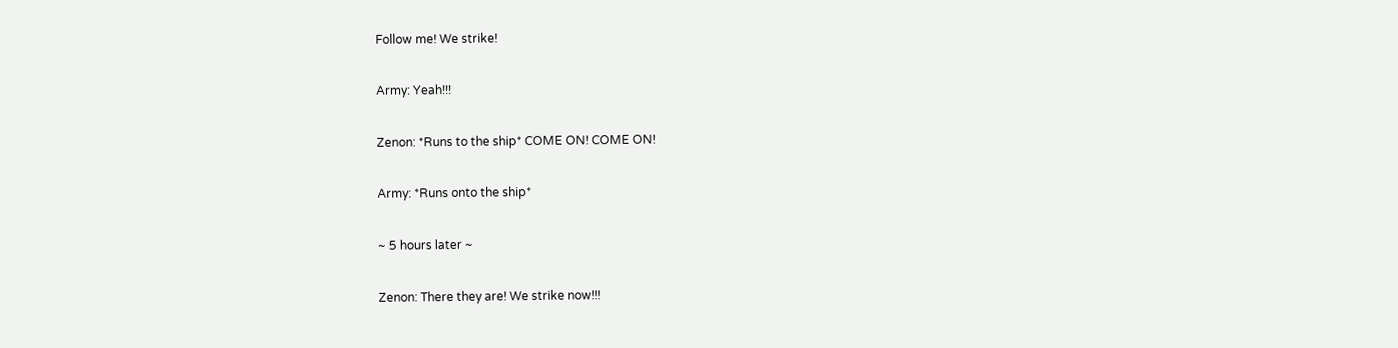Follow me! We strike!

Army: Yeah!!!

Zenon: *Runs to the ship* COME ON! COME ON!

Army: *Runs onto the ship*

~ 5 hours later ~

Zenon: There they are! We strike now!!!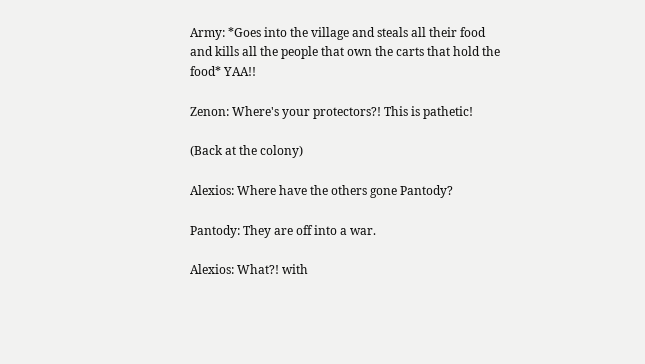Army: *Goes into the village and steals all their food and kills all the people that own the carts that hold the food* YAA!!

Zenon: Where's your protectors?! This is pathetic!

(Back at the colony)

Alexios: Where have the others gone Pantody?

Pantody: They are off into a war.

Alexios: What?! with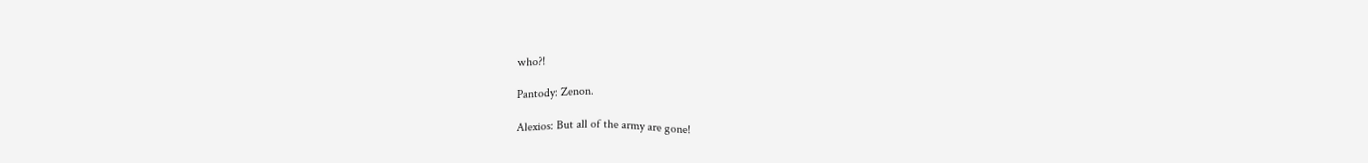who?!

Pantody: Zenon.

Alexios: But all of the army are gone!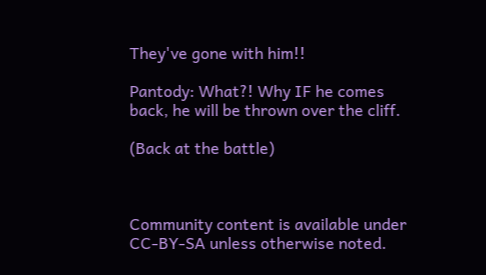They've gone with him!!

Pantody: What?! Why IF he comes back, he will be thrown over the cliff.

(Back at the battle)



Community content is available under CC-BY-SA unless otherwise noted.